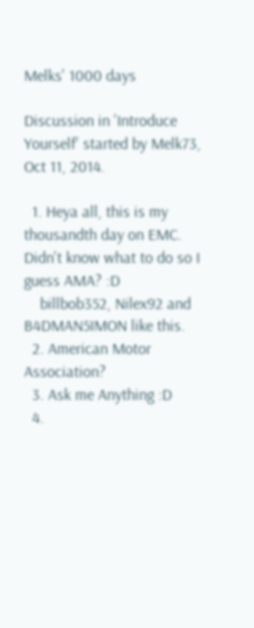Melks' 1000 days

Discussion in 'Introduce Yourself' started by Melk73, Oct 11, 2014.

  1. Heya all, this is my thousandth day on EMC. Didn't know what to do so I guess AMA? :D
    billbob352, Nilex92 and B4DMAN5IMON like this.
  2. American Motor Association?
  3. Ask me Anything :D
  4.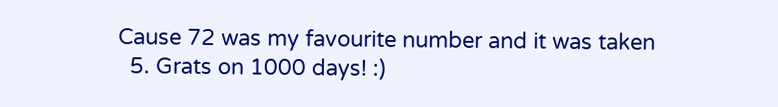Cause 72 was my favourite number and it was taken
  5. Grats on 1000 days! :)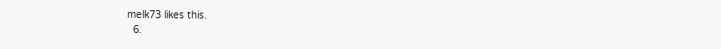melk73 likes this.
  6.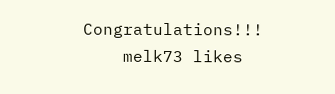Congratulations!!!
    melk73 likes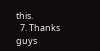this.
  7. Thanks guys